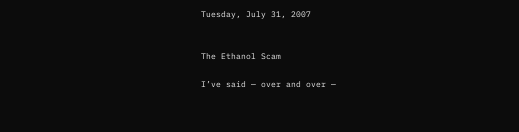Tuesday, July 31, 2007


The Ethanol Scam

I’ve said — over and over —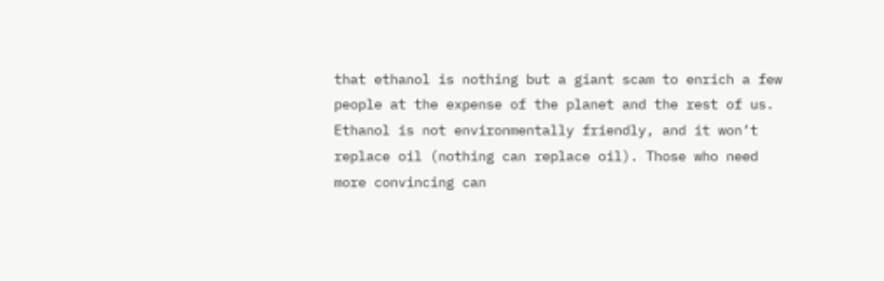that ethanol is nothing but a giant scam to enrich a few people at the expense of the planet and the rest of us. Ethanol is not environmentally friendly, and it won’t replace oil (nothing can replace oil). Those who need more convincing can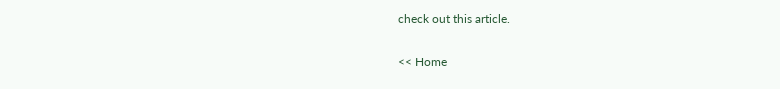check out this article.

<< Home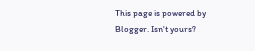This page is powered by Blogger. Isn't yours?